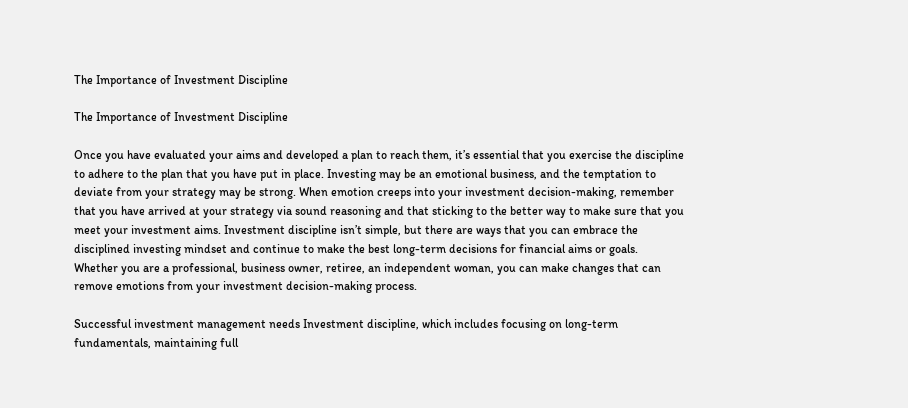The Importance of Investment Discipline

The Importance of Investment Discipline

Once you have evaluated your aims and developed a plan to reach them, it’s essential that you exercise the discipline to adhere to the plan that you have put in place. Investing may be an emotional business, and the temptation to deviate from your strategy may be strong. When emotion creeps into your investment decision-making, remember that you have arrived at your strategy via sound reasoning and that sticking to the better way to make sure that you meet your investment aims. Investment discipline isn’t simple, but there are ways that you can embrace the disciplined investing mindset and continue to make the best long-term decisions for financial aims or goals. Whether you are a professional, business owner, retiree, an independent woman, you can make changes that can remove emotions from your investment decision-making process.

Successful investment management needs Investment discipline, which includes focusing on long-term fundamentals, maintaining full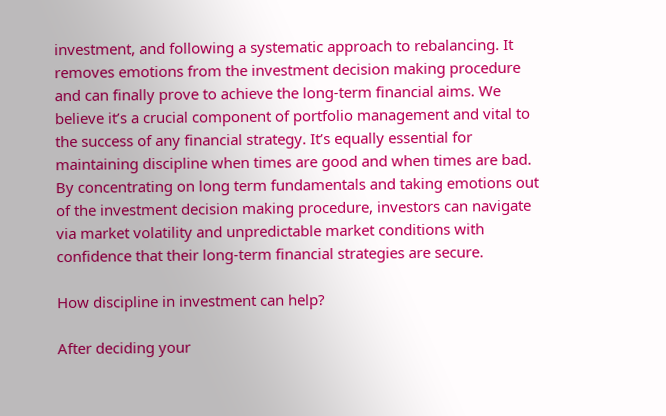investment, and following a systematic approach to rebalancing. It removes emotions from the investment decision making procedure and can finally prove to achieve the long-term financial aims. We believe it’s a crucial component of portfolio management and vital to the success of any financial strategy. It’s equally essential for maintaining discipline when times are good and when times are bad. By concentrating on long term fundamentals and taking emotions out of the investment decision making procedure, investors can navigate via market volatility and unpredictable market conditions with confidence that their long-term financial strategies are secure.

How discipline in investment can help?

After deciding your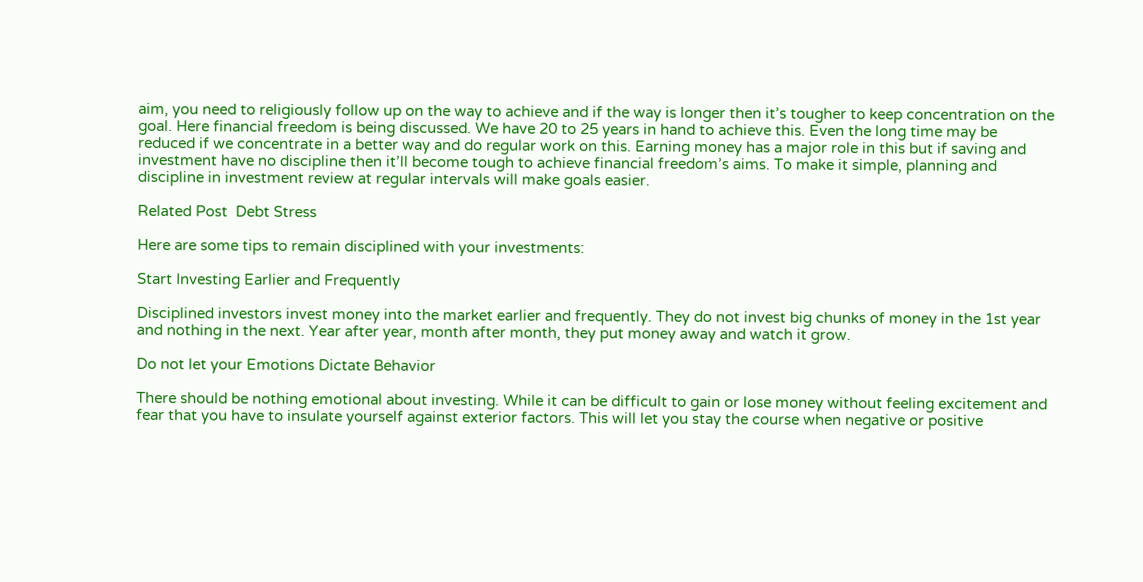aim, you need to religiously follow up on the way to achieve and if the way is longer then it’s tougher to keep concentration on the goal. Here financial freedom is being discussed. We have 20 to 25 years in hand to achieve this. Even the long time may be reduced if we concentrate in a better way and do regular work on this. Earning money has a major role in this but if saving and investment have no discipline then it’ll become tough to achieve financial freedom’s aims. To make it simple, planning and discipline in investment review at regular intervals will make goals easier.

Related Post  Debt Stress

Here are some tips to remain disciplined with your investments:

Start Investing Earlier and Frequently

Disciplined investors invest money into the market earlier and frequently. They do not invest big chunks of money in the 1st year and nothing in the next. Year after year, month after month, they put money away and watch it grow.

Do not let your Emotions Dictate Behavior

There should be nothing emotional about investing. While it can be difficult to gain or lose money without feeling excitement and fear that you have to insulate yourself against exterior factors. This will let you stay the course when negative or positive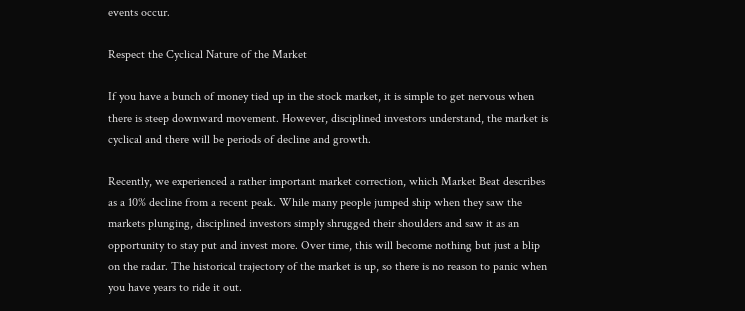events occur.

Respect the Cyclical Nature of the Market

If you have a bunch of money tied up in the stock market, it is simple to get nervous when there is steep downward movement. However, disciplined investors understand, the market is cyclical and there will be periods of decline and growth.

Recently, we experienced a rather important market correction, which Market Beat describes as a 10% decline from a recent peak. While many people jumped ship when they saw the markets plunging, disciplined investors simply shrugged their shoulders and saw it as an opportunity to stay put and invest more. Over time, this will become nothing but just a blip on the radar. The historical trajectory of the market is up, so there is no reason to panic when you have years to ride it out.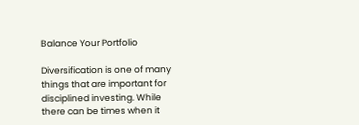Balance Your Portfolio

Diversification is one of many things that are important for disciplined investing. While there can be times when it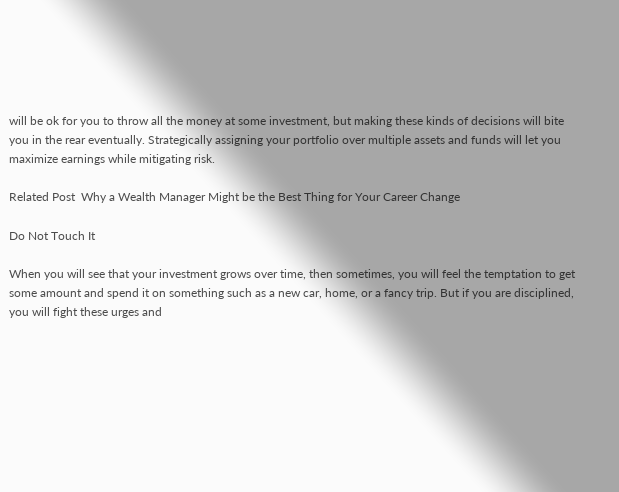will be ok for you to throw all the money at some investment, but making these kinds of decisions will bite you in the rear eventually. Strategically assigning your portfolio over multiple assets and funds will let you maximize earnings while mitigating risk.

Related Post  Why a Wealth Manager Might be the Best Thing for Your Career Change

Do Not Touch It

When you will see that your investment grows over time, then sometimes, you will feel the temptation to get some amount and spend it on something such as a new car, home, or a fancy trip. But if you are disciplined, you will fight these urges and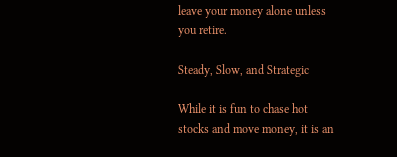leave your money alone unless you retire.

Steady, Slow, and Strategic

While it is fun to chase hot stocks and move money, it is an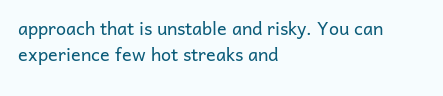approach that is unstable and risky. You can experience few hot streaks and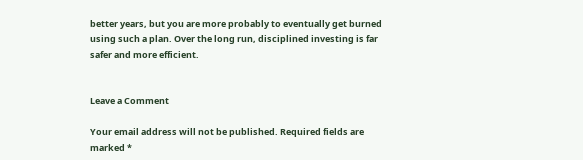better years, but you are more probably to eventually get burned using such a plan. Over the long run, disciplined investing is far safer and more efficient.


Leave a Comment

Your email address will not be published. Required fields are marked *